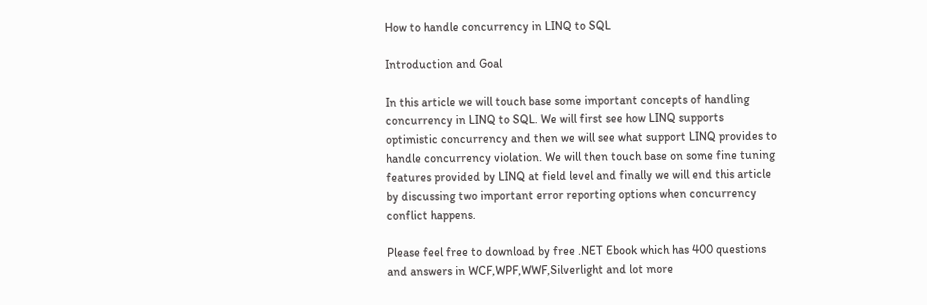How to handle concurrency in LINQ to SQL

Introduction and Goal

In this article we will touch base some important concepts of handling concurrency in LINQ to SQL. We will first see how LINQ supports optimistic concurrency and then we will see what support LINQ provides to handle concurrency violation. We will then touch base on some fine tuning features provided by LINQ at field level and finally we will end this article by discussing two important error reporting options when concurrency conflict happens.

Please feel free to download by free .NET Ebook which has 400 questions and answers in WCF,WPF,WWF,Silverlight and lot more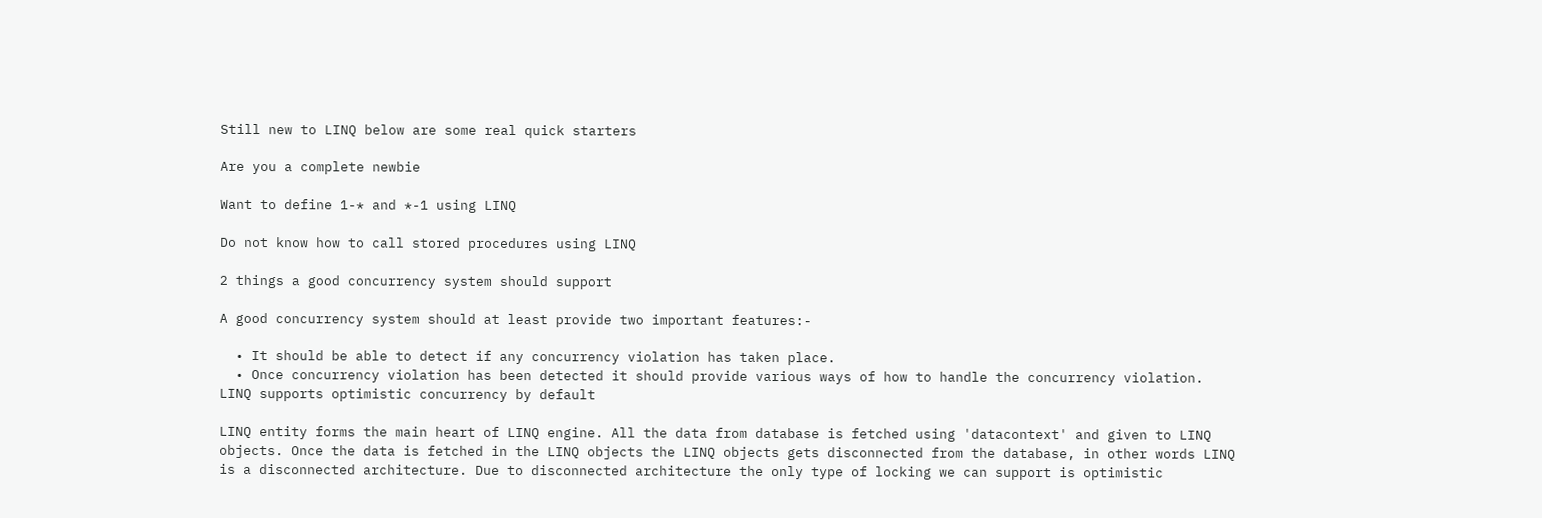Still new to LINQ below are some real quick starters

Are you a complete newbie

Want to define 1-* and *-1 using LINQ

Do not know how to call stored procedures using LINQ

2 things a good concurrency system should support

A good concurrency system should at least provide two important features:-

  • It should be able to detect if any concurrency violation has taken place.
  • Once concurrency violation has been detected it should provide various ways of how to handle the concurrency violation.
LINQ supports optimistic concurrency by default

LINQ entity forms the main heart of LINQ engine. All the data from database is fetched using 'datacontext' and given to LINQ objects. Once the data is fetched in the LINQ objects the LINQ objects gets disconnected from the database, in other words LINQ is a disconnected architecture. Due to disconnected architecture the only type of locking we can support is optimistic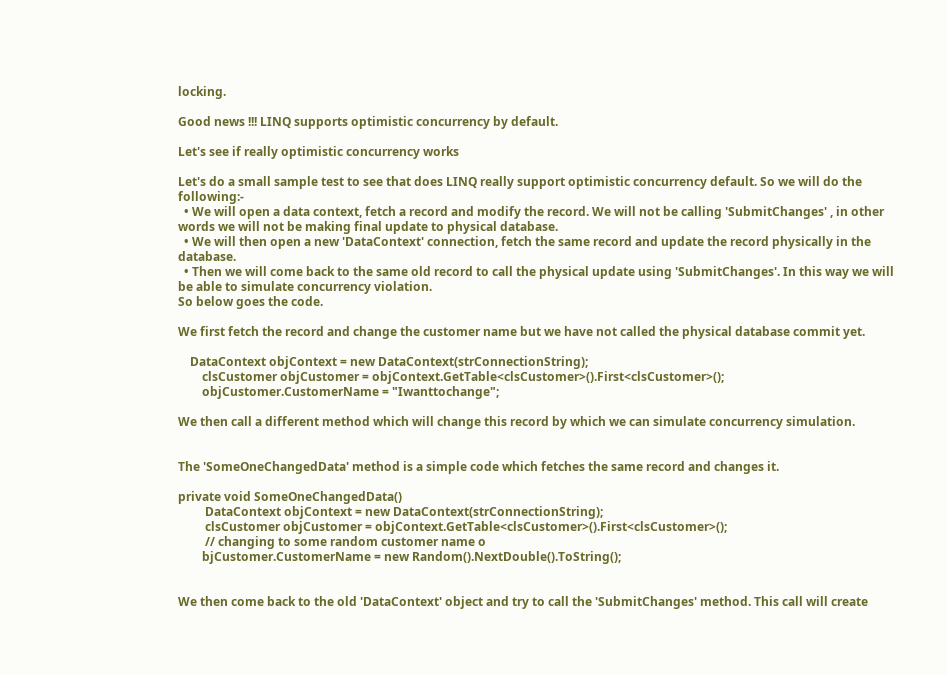locking.

Good news !!! LINQ supports optimistic concurrency by default.

Let's see if really optimistic concurrency works

Let's do a small sample test to see that does LINQ really support optimistic concurrency default. So we will do the following:-
  • We will open a data context, fetch a record and modify the record. We will not be calling 'SubmitChanges' , in other words we will not be making final update to physical database.
  • We will then open a new 'DataContext' connection, fetch the same record and update the record physically in the database.
  • Then we will come back to the same old record to call the physical update using 'SubmitChanges'. In this way we will be able to simulate concurrency violation.
So below goes the code.

We first fetch the record and change the customer name but we have not called the physical database commit yet.

    DataContext objContext = new DataContext(strConnectionString);
        clsCustomer objCustomer = objContext.GetTable<clsCustomer>().First<clsCustomer>();
        objCustomer.CustomerName = "Iwanttochange";

We then call a different method which will change this record by which we can simulate concurrency simulation.


The 'SomeOneChangedData' method is a simple code which fetches the same record and changes it.

private void SomeOneChangedData()
         DataContext objContext = new DataContext(strConnectionString);
         clsCustomer objCustomer = objContext.GetTable<clsCustomer>().First<clsCustomer>();
         // changing to some random customer name o
        bjCustomer.CustomerName = new Random().NextDouble().ToString();


We then come back to the old 'DataContext' object and try to call the 'SubmitChanges' method. This call will create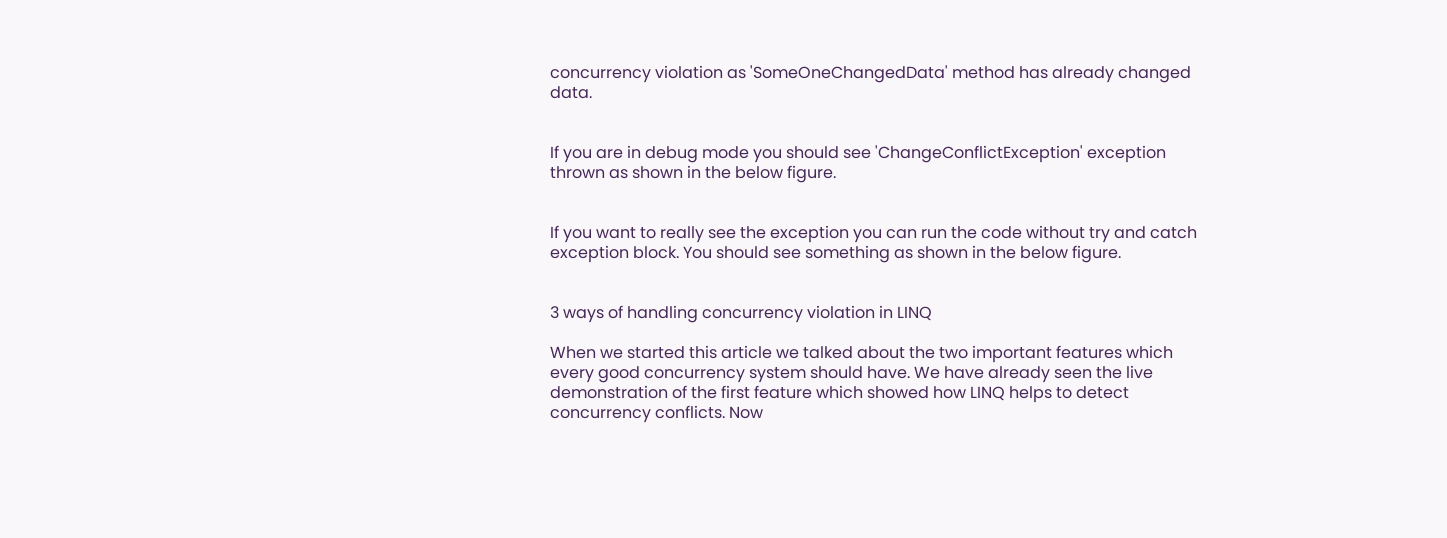concurrency violation as 'SomeOneChangedData' method has already changed data.


If you are in debug mode you should see 'ChangeConflictException' exception thrown as shown in the below figure.


If you want to really see the exception you can run the code without try and catch exception block. You should see something as shown in the below figure.


3 ways of handling concurrency violation in LINQ

When we started this article we talked about the two important features which every good concurrency system should have. We have already seen the live demonstration of the first feature which showed how LINQ helps to detect concurrency conflicts. Now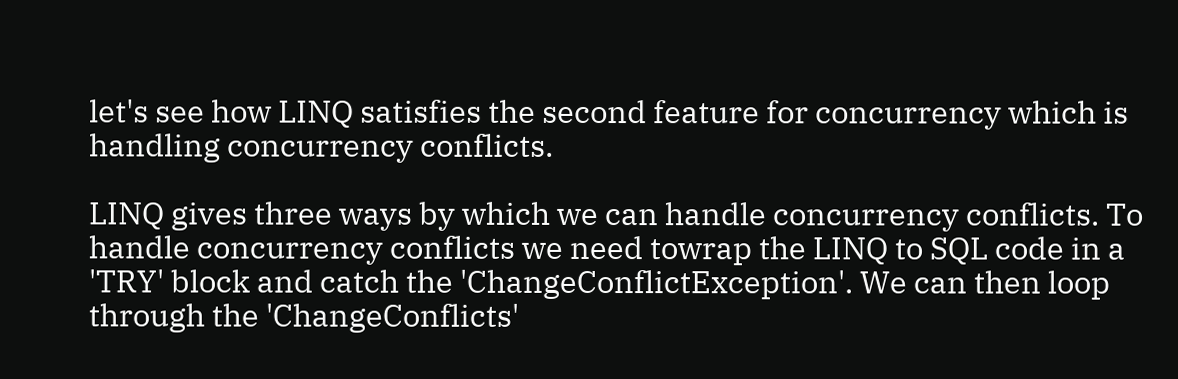let's see how LINQ satisfies the second feature for concurrency which is handling concurrency conflicts.

LINQ gives three ways by which we can handle concurrency conflicts. To handle concurrency conflicts we need towrap the LINQ to SQL code in a 'TRY' block and catch the 'ChangeConflictException'. We can then loop through the 'ChangeConflicts'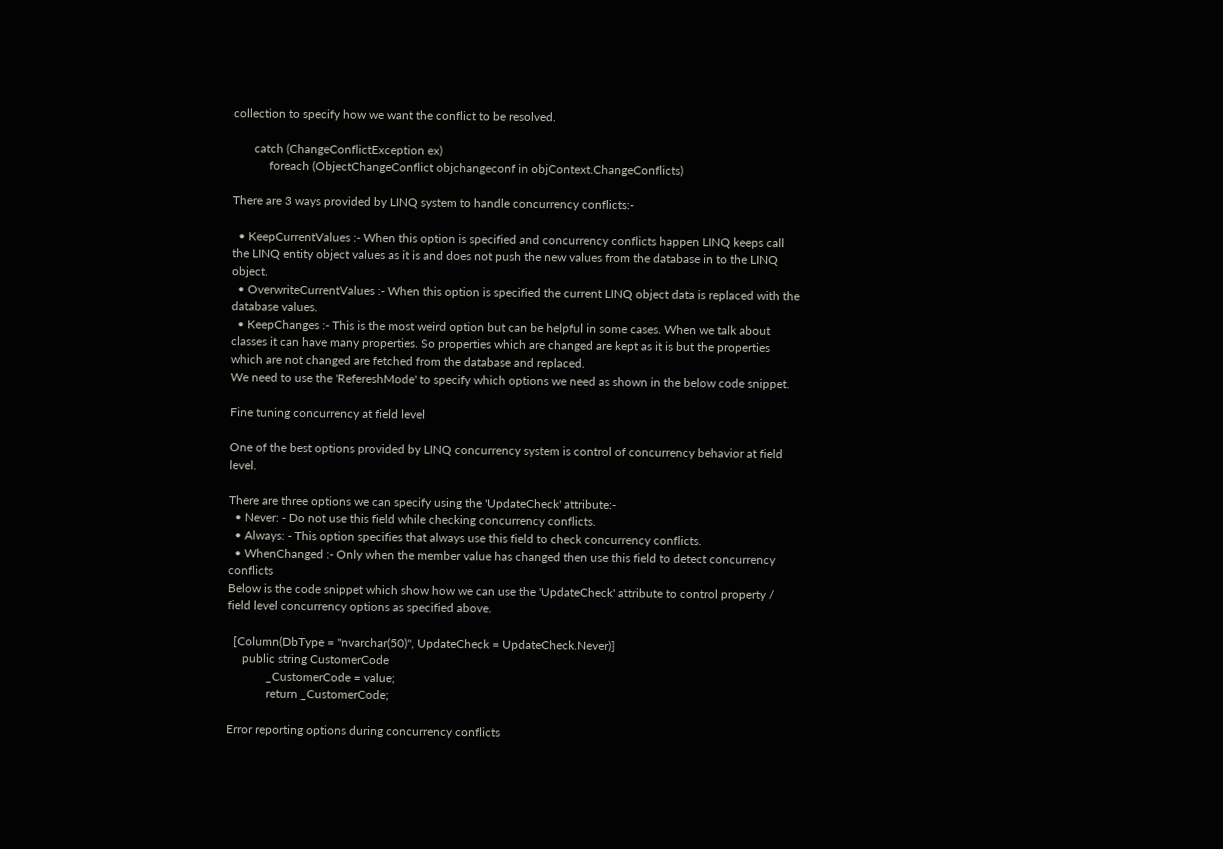collection to specify how we want the conflict to be resolved.

       catch (ChangeConflictException ex)
            foreach (ObjectChangeConflict objchangeconf in objContext.ChangeConflicts)

There are 3 ways provided by LINQ system to handle concurrency conflicts:-

  • KeepCurrentValues :- When this option is specified and concurrency conflicts happen LINQ keeps call the LINQ entity object values as it is and does not push the new values from the database in to the LINQ object.
  • OverwriteCurrentValues :- When this option is specified the current LINQ object data is replaced with the database values.
  • KeepChanges :- This is the most weird option but can be helpful in some cases. When we talk about classes it can have many properties. So properties which are changed are kept as it is but the properties which are not changed are fetched from the database and replaced.
We need to use the 'RefereshMode' to specify which options we need as shown in the below code snippet.

Fine tuning concurrency at field level

One of the best options provided by LINQ concurrency system is control of concurrency behavior at field level.

There are three options we can specify using the 'UpdateCheck' attribute:-
  • Never: - Do not use this field while checking concurrency conflicts.
  • Always: - This option specifies that always use this field to check concurrency conflicts.
  • WhenChanged :- Only when the member value has changed then use this field to detect concurrency conflicts
Below is the code snippet which show how we can use the 'UpdateCheck' attribute to control property / field level concurrency options as specified above.

  [Column(DbType = "nvarchar(50)", UpdateCheck = UpdateCheck.Never)]
     public string CustomerCode
             _CustomerCode = value;
             return _CustomerCode;

Error reporting options during concurrency conflicts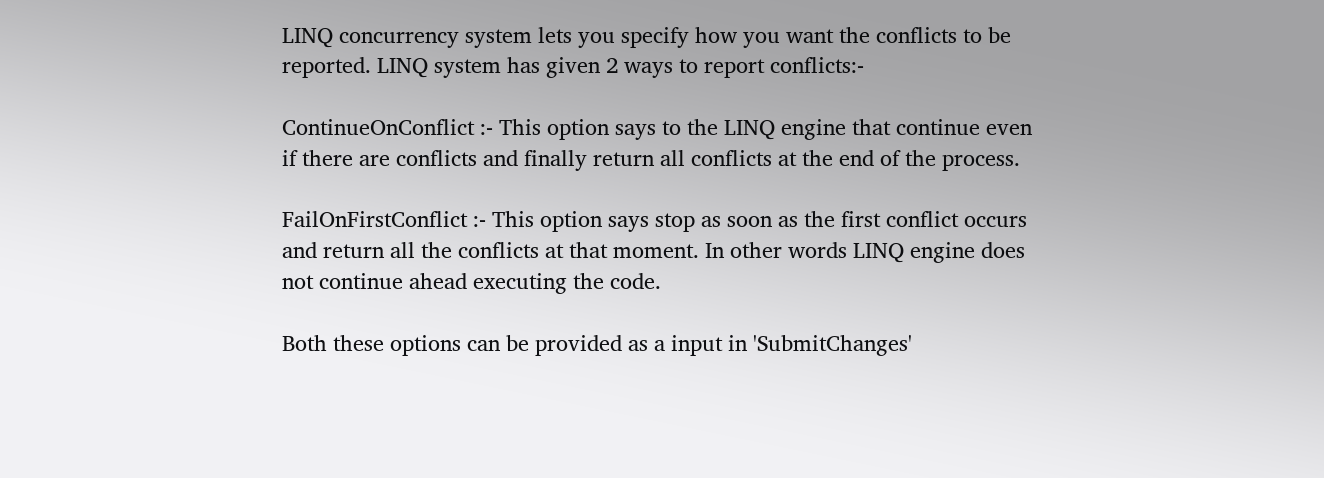LINQ concurrency system lets you specify how you want the conflicts to be reported. LINQ system has given 2 ways to report conflicts:-

ContinueOnConflict :- This option says to the LINQ engine that continue even if there are conflicts and finally return all conflicts at the end of the process.

FailOnFirstConflict :- This option says stop as soon as the first conflict occurs and return all the conflicts at that moment. In other words LINQ engine does not continue ahead executing the code.

Both these options can be provided as a input in 'SubmitChanges'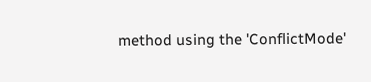method using the 'ConflictMode'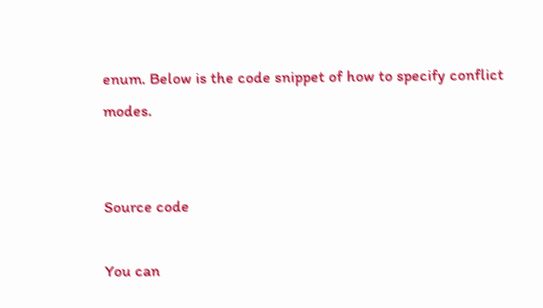enum. Below is the code snippet of how to specify conflict modes.


Source code

You can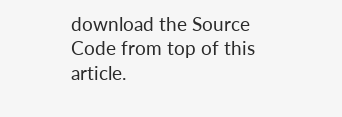download the Source Code from top of this article.